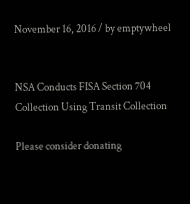November 16, 2016 / by emptywheel


NSA Conducts FISA Section 704 Collection Using Transit Collection

Please consider donating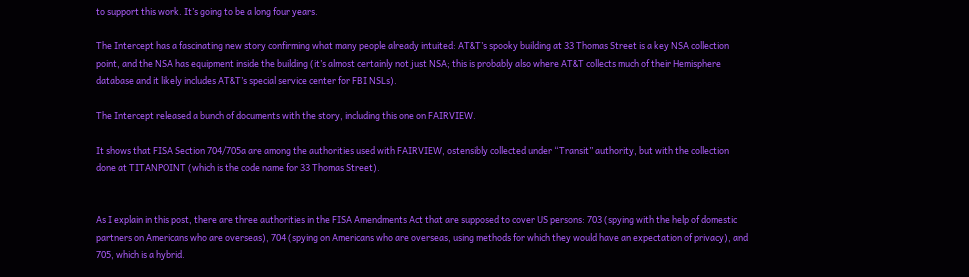to support this work. It’s going to be a long four years.

The Intercept has a fascinating new story confirming what many people already intuited: AT&T’s spooky building at 33 Thomas Street is a key NSA collection point, and the NSA has equipment inside the building (it’s almost certainly not just NSA; this is probably also where AT&T collects much of their Hemisphere database and it likely includes AT&T’s special service center for FBI NSLs).

The Intercept released a bunch of documents with the story, including this one on FAIRVIEW.

It shows that FISA Section 704/705a are among the authorities used with FAIRVIEW, ostensibly collected under “Transit” authority, but with the collection done at TITANPOINT (which is the code name for 33 Thomas Street).


As I explain in this post, there are three authorities in the FISA Amendments Act that are supposed to cover US persons: 703 (spying with the help of domestic partners on Americans who are overseas), 704 (spying on Americans who are overseas, using methods for which they would have an expectation of privacy), and 705, which is a hybrid.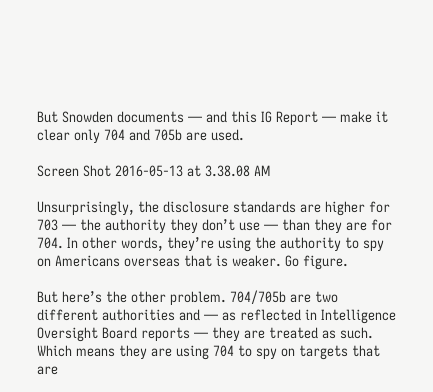But Snowden documents — and this IG Report — make it clear only 704 and 705b are used.

Screen Shot 2016-05-13 at 3.38.08 AM

Unsurprisingly, the disclosure standards are higher for 703 — the authority they don’t use — than they are for 704. In other words, they’re using the authority to spy on Americans overseas that is weaker. Go figure.

But here’s the other problem. 704/705b are two different authorities and — as reflected in Intelligence Oversight Board reports — they are treated as such. Which means they are using 704 to spy on targets that are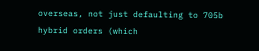overseas, not just defaulting to 705b hybrid orders (which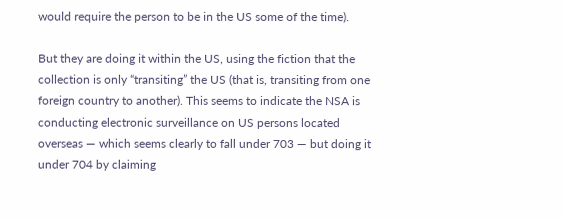would require the person to be in the US some of the time).

But they are doing it within the US, using the fiction that the collection is only “transiting” the US (that is, transiting from one foreign country to another). This seems to indicate the NSA is conducting electronic surveillance on US persons located overseas — which seems clearly to fall under 703 — but doing it under 704 by claiming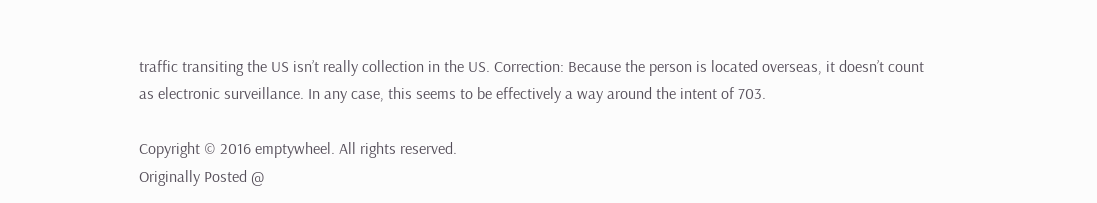traffic transiting the US isn’t really collection in the US. Correction: Because the person is located overseas, it doesn’t count as electronic surveillance. In any case, this seems to be effectively a way around the intent of 703.

Copyright © 2016 emptywheel. All rights reserved.
Originally Posted @